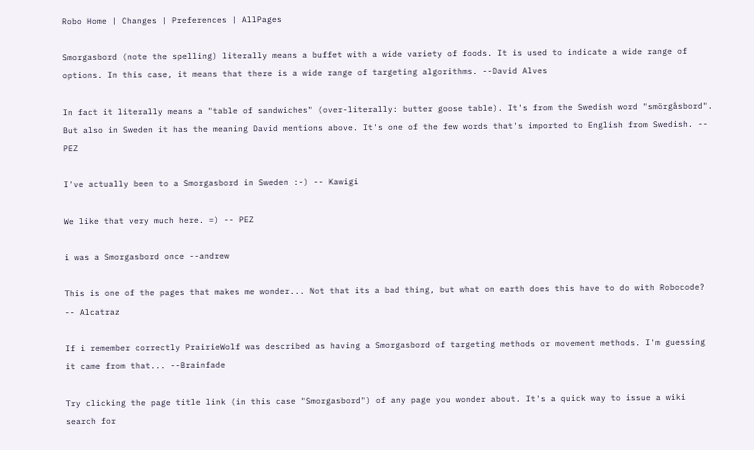Robo Home | Changes | Preferences | AllPages

Smorgasbord (note the spelling) literally means a buffet with a wide variety of foods. It is used to indicate a wide range of options. In this case, it means that there is a wide range of targeting algorithms. --David Alves

In fact it literally means a "table of sandwiches" (over-literally: butter goose table). It's from the Swedish word "smörgåsbord". But also in Sweden it has the meaning David mentions above. It's one of the few words that's imported to English from Swedish. -- PEZ

I've actually been to a Smorgasbord in Sweden :-) -- Kawigi

We like that very much here. =) -- PEZ

i was a Smorgasbord once --andrew

This is one of the pages that makes me wonder... Not that its a bad thing, but what on earth does this have to do with Robocode? -- Alcatraz

If i remember correctly PrairieWolf was described as having a Smorgasbord of targeting methods or movement methods. I'm guessing it came from that... --Brainfade

Try clicking the page title link (in this case "Smorgasbord") of any page you wonder about. It's a quick way to issue a wiki search for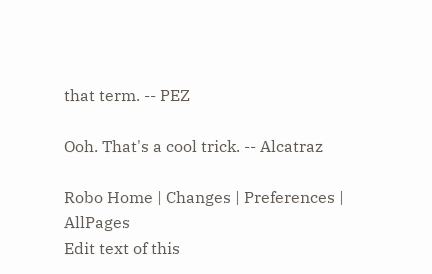that term. -- PEZ

Ooh. That's a cool trick. -- Alcatraz

Robo Home | Changes | Preferences | AllPages
Edit text of this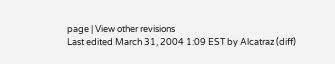page | View other revisions
Last edited March 31, 2004 1:09 EST by Alcatraz (diff)